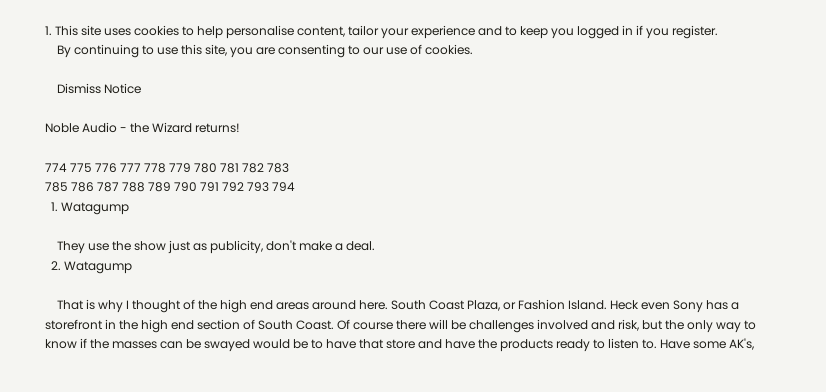1. This site uses cookies to help personalise content, tailor your experience and to keep you logged in if you register.
    By continuing to use this site, you are consenting to our use of cookies.

    Dismiss Notice

Noble Audio - the Wizard returns!

774 775 776 777 778 779 780 781 782 783
785 786 787 788 789 790 791 792 793 794
  1. Watagump

    They use the show just as publicity, don't make a deal.
  2. Watagump

    That is why I thought of the high end areas around here. South Coast Plaza, or Fashion Island. Heck even Sony has a storefront in the high end section of South Coast. Of course there will be challenges involved and risk, but the only way to know if the masses can be swayed would be to have that store and have the products ready to listen to. Have some AK's,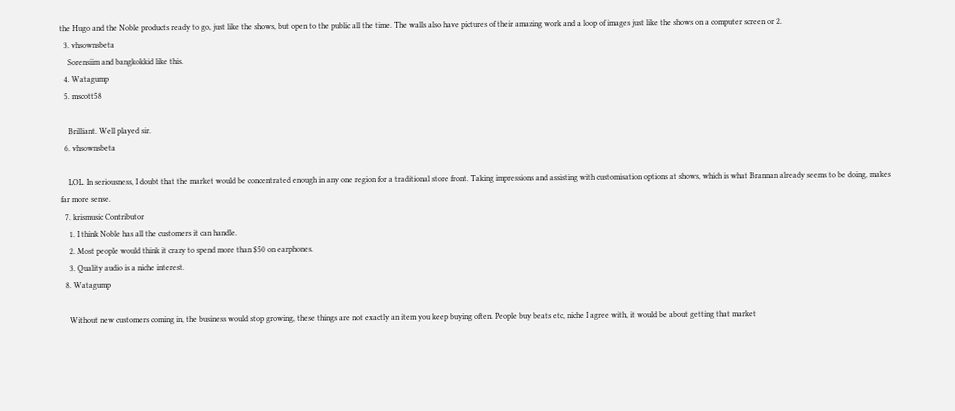the Hugo and the Noble products ready to go, just like the shows, but open to the public all the time. The walls also have pictures of their amazing work and a loop of images just like the shows on a computer screen or 2.
  3. vhsownsbeta
    Sorensiim and bangkokkid like this.
  4. Watagump
  5. mscott58

    Brilliant. Well played sir.
  6. vhsownsbeta

    LOL. In seriousness, I doubt that the market would be concentrated enough in any one region for a traditional store front. Taking impressions and assisting with customisation options at shows, which is what Brannan already seems to be doing, makes far more sense.
  7. krismusic Contributor
    1. I think Noble has all the customers it can handle.
    2. Most people would think it crazy to spend more than $50 on earphones.
    3. Quality audio is a niche interest.
  8. Watagump

    Without new customers coming in, the business would stop growing, these things are not exactly an item you keep buying often. People buy beats etc, niche I agree with, it would be about getting that market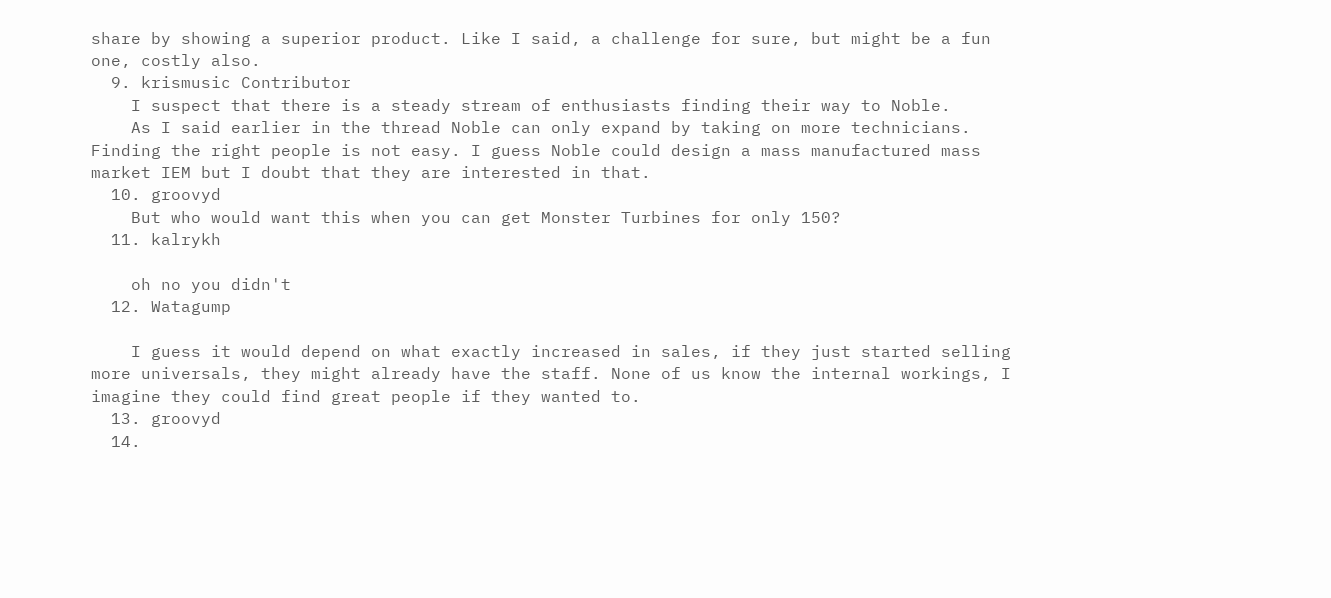share by showing a superior product. Like I said, a challenge for sure, but might be a fun one, costly also.
  9. krismusic Contributor
    I suspect that there is a steady stream of enthusiasts finding their way to Noble.
    As I said earlier in the thread Noble can only expand by taking on more technicians. Finding the right people is not easy. I guess Noble could design a mass manufactured mass market IEM but I doubt that they are interested in that.
  10. groovyd
    But who would want this when you can get Monster Turbines for only 150?
  11. kalrykh

    oh no you didn't
  12. Watagump

    I guess it would depend on what exactly increased in sales, if they just started selling more universals, they might already have the staff. None of us know the internal workings, I imagine they could find great people if they wanted to.
  13. groovyd
  14.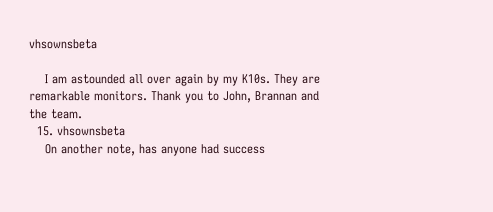vhsownsbeta

    I am astounded all over again by my K10s. They are remarkable monitors. Thank you to John, Brannan and the team.
  15. vhsownsbeta
    On another note, has anyone had success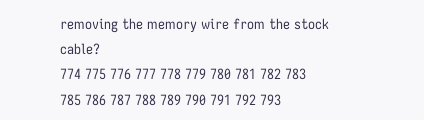removing the memory wire from the stock cable?
774 775 776 777 778 779 780 781 782 783
785 786 787 788 789 790 791 792 793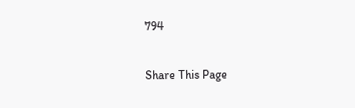794

Share This Page